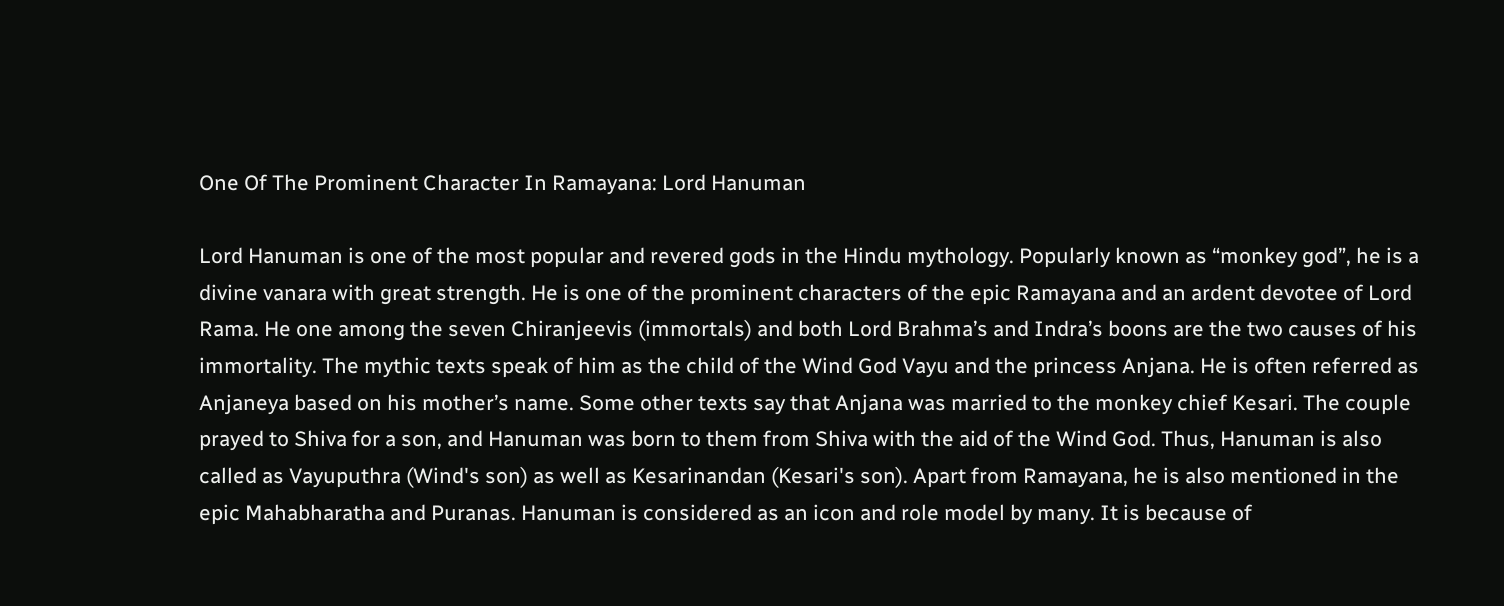One Of The Prominent Character In Ramayana: Lord Hanuman

Lord Hanuman is one of the most popular and revered gods in the Hindu mythology. Popularly known as “monkey god”, he is a divine vanara with great strength. He is one of the prominent characters of the epic Ramayana and an ardent devotee of Lord Rama. He one among the seven Chiranjeevis (immortals) and both Lord Brahma’s and Indra’s boons are the two causes of his immortality. The mythic texts speak of him as the child of the Wind God Vayu and the princess Anjana. He is often referred as Anjaneya based on his mother’s name. Some other texts say that Anjana was married to the monkey chief Kesari. The couple prayed to Shiva for a son, and Hanuman was born to them from Shiva with the aid of the Wind God. Thus, Hanuman is also called as Vayuputhra (Wind's son) as well as Kesarinandan (Kesari's son). Apart from Ramayana, he is also mentioned in the epic Mahabharatha and Puranas. Hanuman is considered as an icon and role model by many. It is because of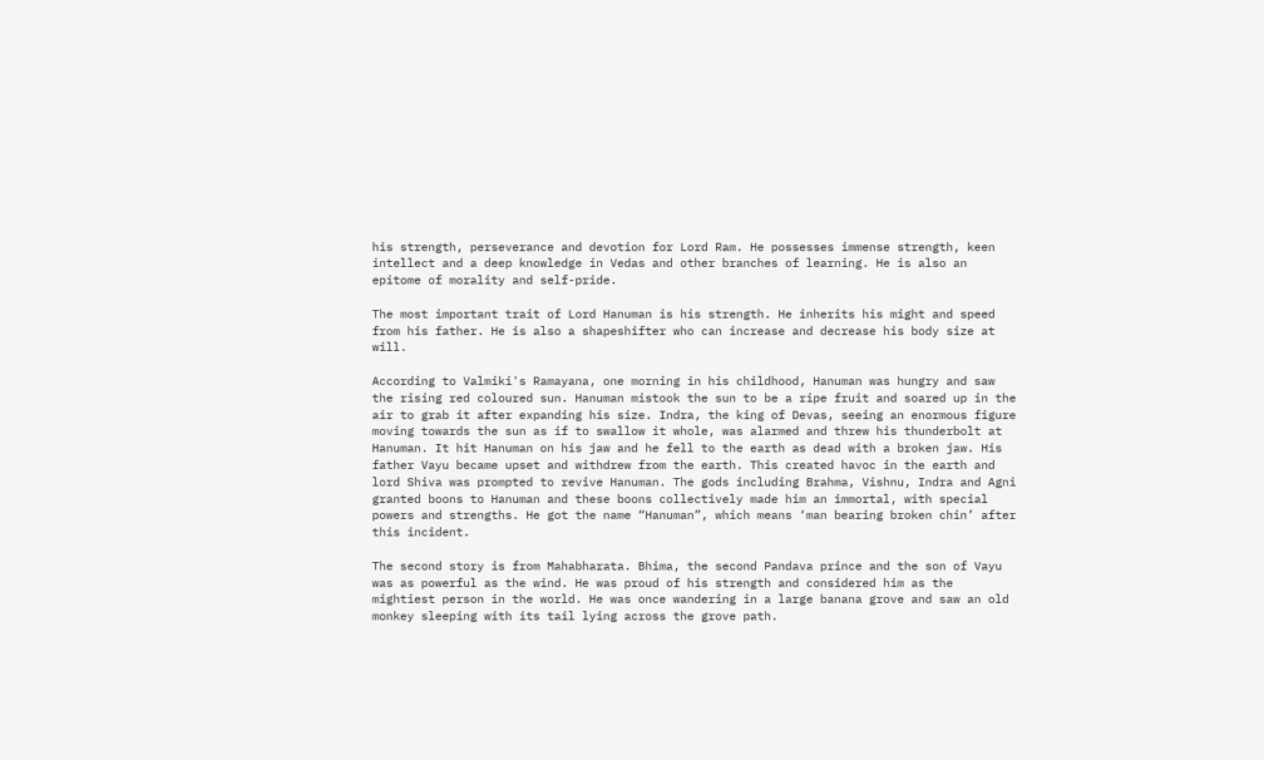his strength, perseverance and devotion for Lord Ram. He possesses immense strength, keen intellect and a deep knowledge in Vedas and other branches of learning. He is also an epitome of morality and self-pride.

The most important trait of Lord Hanuman is his strength. He inherits his might and speed from his father. He is also a shapeshifter who can increase and decrease his body size at will.

According to Valmiki's Ramayana, one morning in his childhood, Hanuman was hungry and saw the rising red coloured sun. Hanuman mistook the sun to be a ripe fruit and soared up in the air to grab it after expanding his size. Indra, the king of Devas, seeing an enormous figure moving towards the sun as if to swallow it whole, was alarmed and threw his thunderbolt at Hanuman. It hit Hanuman on his jaw and he fell to the earth as dead with a broken jaw. His father Vayu became upset and withdrew from the earth. This created havoc in the earth and lord Shiva was prompted to revive Hanuman. The gods including Brahma, Vishnu, Indra and Agni granted boons to Hanuman and these boons collectively made him an immortal, with special powers and strengths. He got the name “Hanuman”, which means ‘man bearing broken chin’ after this incident.

The second story is from Mahabharata. Bhima, the second Pandava prince and the son of Vayu was as powerful as the wind. He was proud of his strength and considered him as the mightiest person in the world. He was once wandering in a large banana grove and saw an old monkey sleeping with its tail lying across the grove path.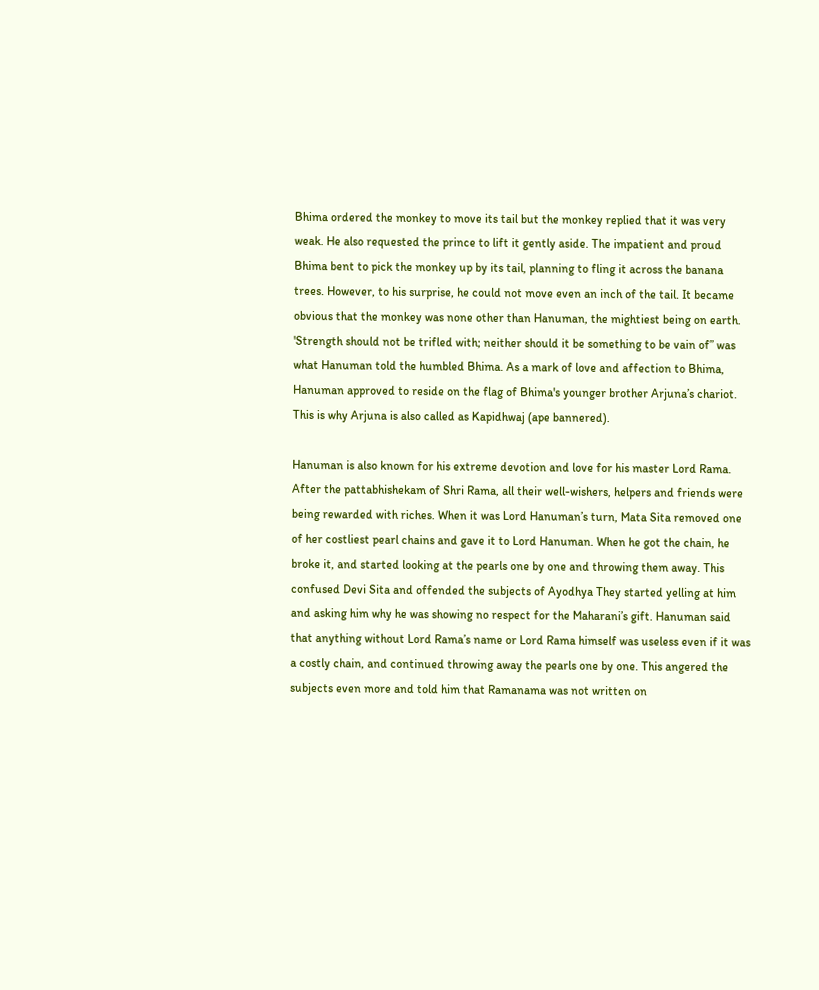Bhima ordered the monkey to move its tail but the monkey replied that it was very weak. He also requested the prince to lift it gently aside. The impatient and proud Bhima bent to pick the monkey up by its tail, planning to fling it across the banana trees. However, to his surprise, he could not move even an inch of the tail. It became obvious that the monkey was none other than Hanuman, the mightiest being on earth. 'Strength should not be trifled with; neither should it be something to be vain of” was what Hanuman told the humbled Bhima. As a mark of love and affection to Bhima, Hanuman approved to reside on the flag of Bhima's younger brother Arjuna’s chariot. This is why Arjuna is also called as Kapidhwaj (ape bannered).

Hanuman is also known for his extreme devotion and love for his master Lord Rama. After the pattabhishekam of Shri Rama, all their well-wishers, helpers and friends were being rewarded with riches. When it was Lord Hanuman’s turn, Mata Sita removed one of her costliest pearl chains and gave it to Lord Hanuman. When he got the chain, he broke it, and started looking at the pearls one by one and throwing them away. This confused Devi Sita and offended the subjects of Ayodhya They started yelling at him and asking him why he was showing no respect for the Maharani’s gift. Hanuman said that anything without Lord Rama’s name or Lord Rama himself was useless even if it was a costly chain, and continued throwing away the pearls one by one. This angered the subjects even more and told him that Ramanama was not written on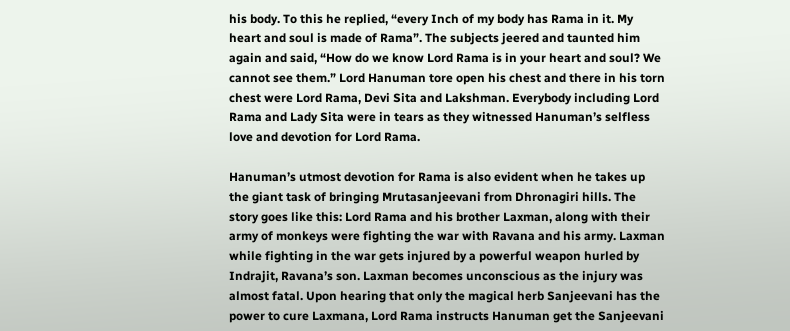his body. To this he replied, “every Inch of my body has Rama in it. My heart and soul is made of Rama”. The subjects jeered and taunted him again and said, “How do we know Lord Rama is in your heart and soul? We cannot see them.” Lord Hanuman tore open his chest and there in his torn chest were Lord Rama, Devi Sita and Lakshman. Everybody including Lord Rama and Lady Sita were in tears as they witnessed Hanuman’s selfless love and devotion for Lord Rama.

Hanuman’s utmost devotion for Rama is also evident when he takes up the giant task of bringing Mrutasanjeevani from Dhronagiri hills. The story goes like this: Lord Rama and his brother Laxman, along with their army of monkeys were fighting the war with Ravana and his army. Laxman while fighting in the war gets injured by a powerful weapon hurled by Indrajit, Ravana’s son. Laxman becomes unconscious as the injury was almost fatal. Upon hearing that only the magical herb Sanjeevani has the power to cure Laxmana, Lord Rama instructs Hanuman get the Sanjeevani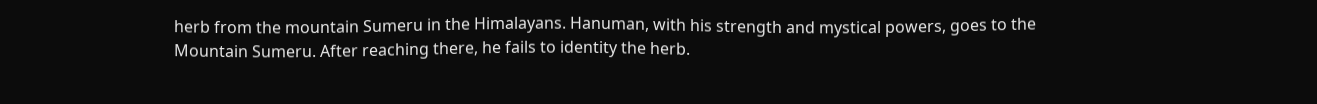herb from the mountain Sumeru in the Himalayans. Hanuman, with his strength and mystical powers, goes to the Mountain Sumeru. After reaching there, he fails to identity the herb.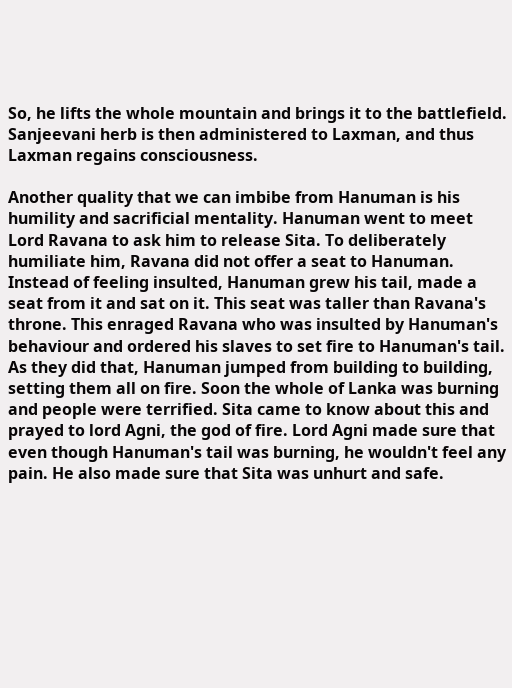So, he lifts the whole mountain and brings it to the battlefield. Sanjeevani herb is then administered to Laxman, and thus Laxman regains consciousness.

Another quality that we can imbibe from Hanuman is his humility and sacrificial mentality. Hanuman went to meet Lord Ravana to ask him to release Sita. To deliberately humiliate him, Ravana did not offer a seat to Hanuman. Instead of feeling insulted, Hanuman grew his tail, made a seat from it and sat on it. This seat was taller than Ravana's throne. This enraged Ravana who was insulted by Hanuman's behaviour and ordered his slaves to set fire to Hanuman's tail. As they did that, Hanuman jumped from building to building, setting them all on fire. Soon the whole of Lanka was burning and people were terrified. Sita came to know about this and prayed to lord Agni, the god of fire. Lord Agni made sure that even though Hanuman's tail was burning, he wouldn't feel any pain. He also made sure that Sita was unhurt and safe.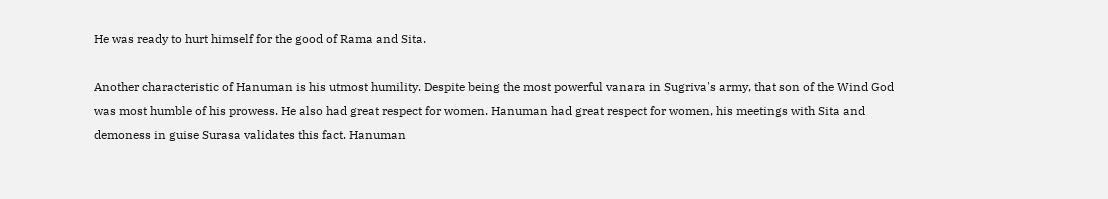He was ready to hurt himself for the good of Rama and Sita.

Another characteristic of Hanuman is his utmost humility. Despite being the most powerful vanara in Sugriva's army, that son of the Wind God was most humble of his prowess. He also had great respect for women. Hanuman had great respect for women, his meetings with Sita and demoness in guise Surasa validates this fact. Hanuman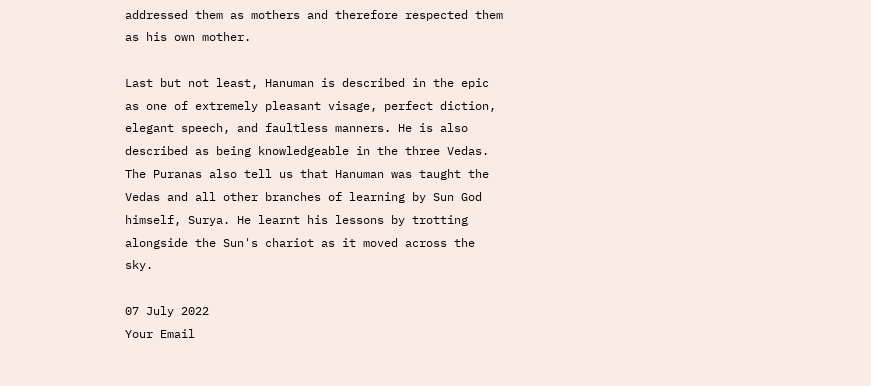addressed them as mothers and therefore respected them as his own mother.

Last but not least, Hanuman is described in the epic as one of extremely pleasant visage, perfect diction, elegant speech, and faultless manners. He is also described as being knowledgeable in the three Vedas. The Puranas also tell us that Hanuman was taught the Vedas and all other branches of learning by Sun God himself, Surya. He learnt his lessons by trotting alongside the Sun's chariot as it moved across the sky.

07 July 2022
Your Email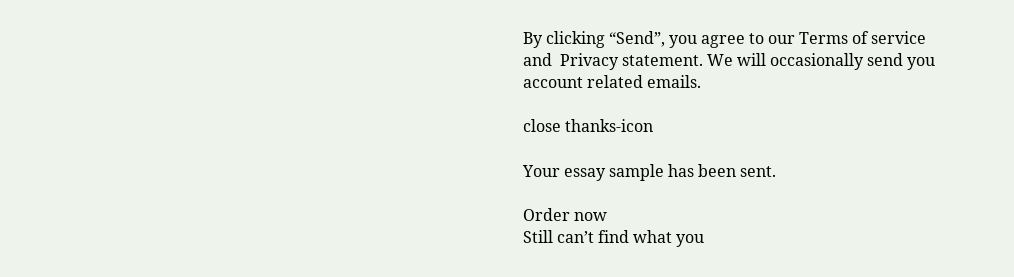By clicking “Send”, you agree to our Terms of service and  Privacy statement. We will occasionally send you account related emails.

close thanks-icon

Your essay sample has been sent.

Order now
Still can’t find what you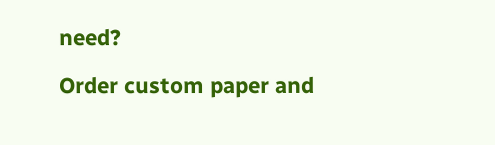need?

Order custom paper and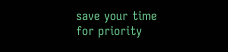save your time
for priority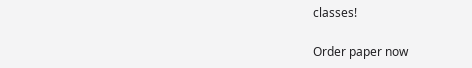classes!

Order paper now